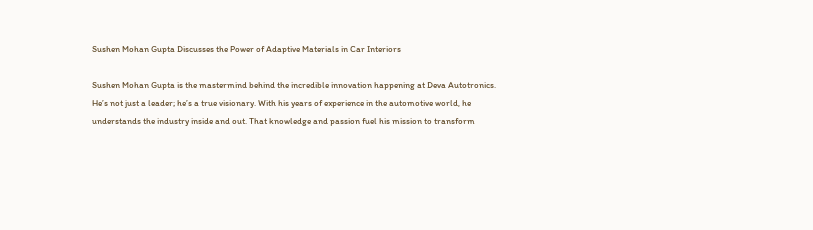Sushen Mohan Gupta Discusses the Power of Adaptive Materials in Car Interiors

Sushen Mohan Gupta is the mastermind behind the incredible innovation happening at Deva Autotronics. He’s not just a leader; he’s a true visionary. With his years of experience in the automotive world, he understands the industry inside and out. That knowledge and passion fuel his mission to transform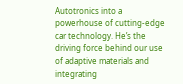Autotronics into a powerhouse of cutting-edge car technology. He’s the driving force behind our use of adaptive materials and integrating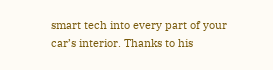smart tech into every part of your car’s interior. Thanks to his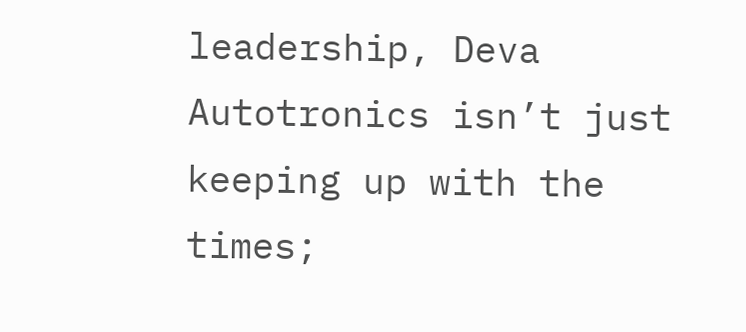leadership, Deva Autotronics isn’t just keeping up with the times;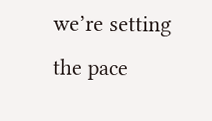we’re setting the pace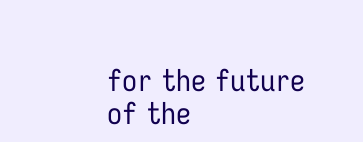for the future of the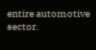entire automotive sector.